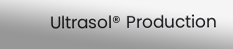Ultrasol® Production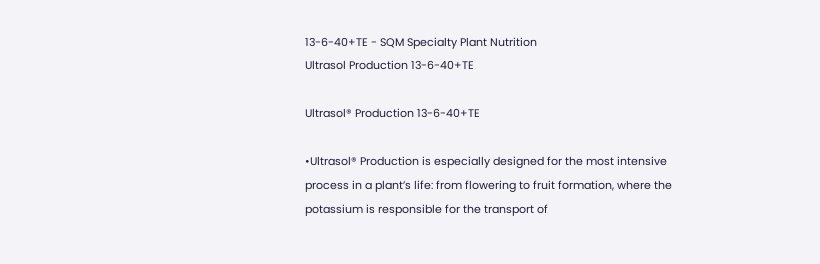13-6-40+TE - SQM Specialty Plant Nutrition
Ultrasol Production 13-6-40+TE

Ultrasol® Production 13-6-40+TE

•Ultrasol® Production is especially designed for the most intensive process in a plant’s life: from flowering to fruit formation, where the potassium is responsible for the transport of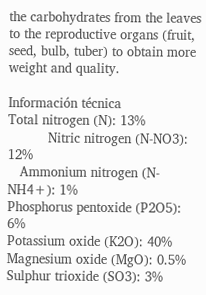the carbohydrates from the leaves to the reproductive organs (fruit, seed, bulb, tuber) to obtain more weight and quality.

Información técnica
Total nitrogen (N): 13%
          Nitric nitrogen (N-NO3): 12%
   Ammonium nitrogen (N-NH4+): 1%
Phosphorus pentoxide (P2O5): 6%
Potassium oxide (K2O): 40%
Magnesium oxide (MgO): 0.5%
Sulphur trioxide (SO3): 3%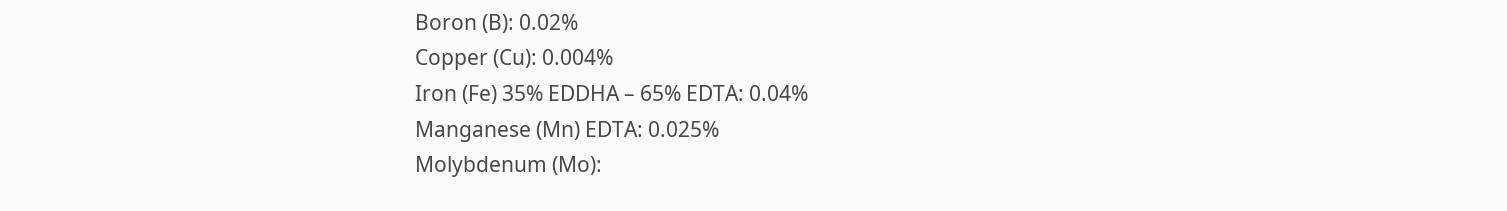Boron (B): 0.02%
Copper (Cu): 0.004%
Iron (Fe) 35% EDDHA – 65% EDTA: 0.04%
Manganese (Mn) EDTA: 0.025%
Molybdenum (Mo):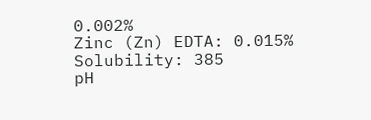0.002%
Zinc (Zn) EDTA: 0.015%
Solubility: 385
pH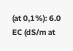(at 0,1%): 6.0
EC (dS/m at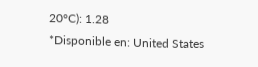20°C): 1.28
*Disponible en: United States